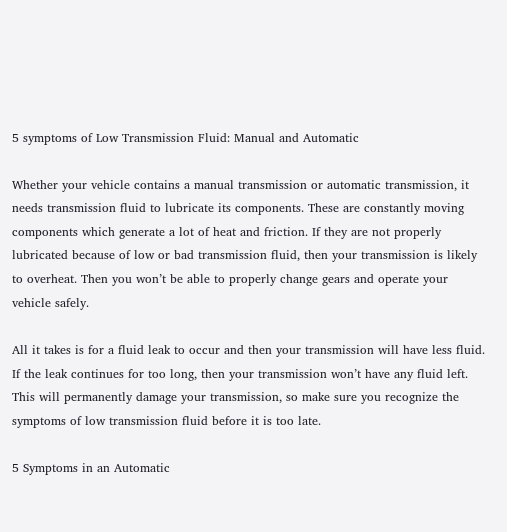5 symptoms of Low Transmission Fluid: Manual and Automatic

Whether your vehicle contains a manual transmission or automatic transmission, it needs transmission fluid to lubricate its components. These are constantly moving components which generate a lot of heat and friction. If they are not properly lubricated because of low or bad transmission fluid, then your transmission is likely to overheat. Then you won’t be able to properly change gears and operate your vehicle safely.

All it takes is for a fluid leak to occur and then your transmission will have less fluid. If the leak continues for too long, then your transmission won’t have any fluid left. This will permanently damage your transmission, so make sure you recognize the symptoms of low transmission fluid before it is too late.

5 Symptoms in an Automatic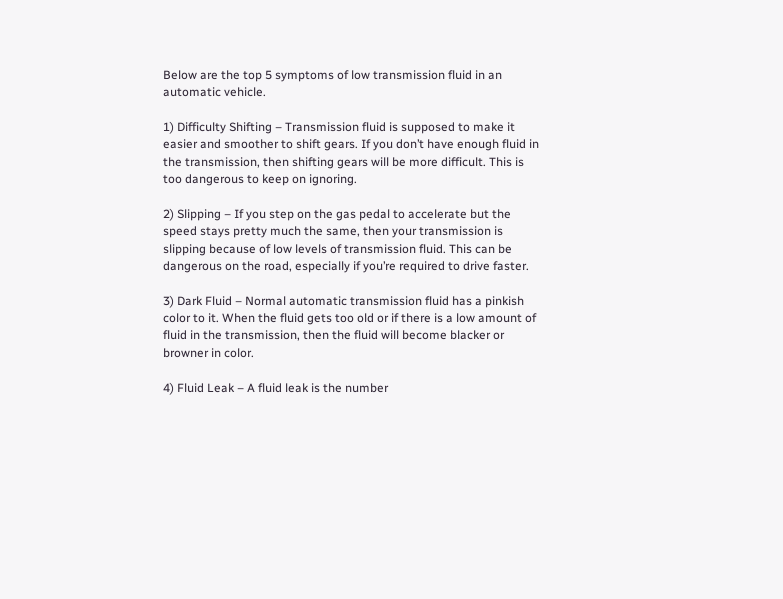Below are the top 5 symptoms of low transmission fluid in an automatic vehicle.

1) Difficulty Shifting – Transmission fluid is supposed to make it easier and smoother to shift gears. If you don’t have enough fluid in the transmission, then shifting gears will be more difficult. This is too dangerous to keep on ignoring.

2) Slipping – If you step on the gas pedal to accelerate but the speed stays pretty much the same, then your transmission is slipping because of low levels of transmission fluid. This can be dangerous on the road, especially if you’re required to drive faster.

3) Dark Fluid – Normal automatic transmission fluid has a pinkish color to it. When the fluid gets too old or if there is a low amount of fluid in the transmission, then the fluid will become blacker or browner in color.

4) Fluid Leak – A fluid leak is the number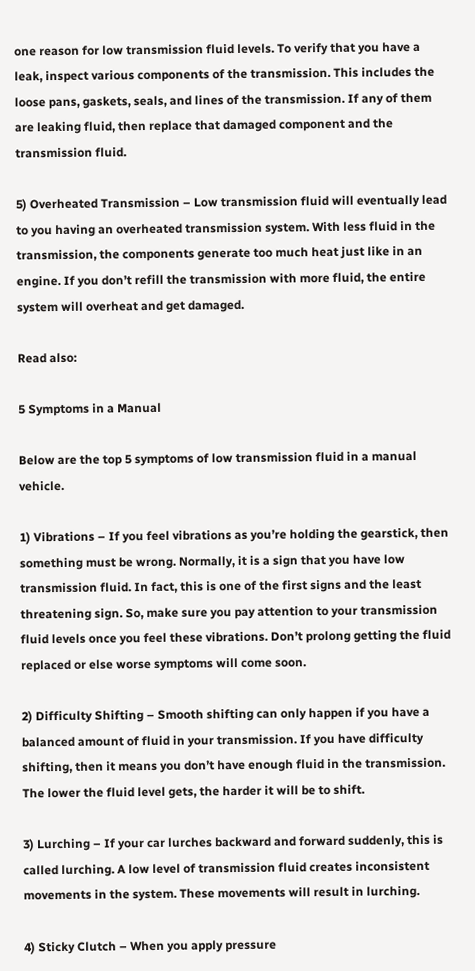one reason for low transmission fluid levels. To verify that you have a leak, inspect various components of the transmission. This includes the loose pans, gaskets, seals, and lines of the transmission. If any of them are leaking fluid, then replace that damaged component and the transmission fluid.

5) Overheated Transmission – Low transmission fluid will eventually lead to you having an overheated transmission system. With less fluid in the transmission, the components generate too much heat just like in an engine. If you don’t refill the transmission with more fluid, the entire system will overheat and get damaged.

Read also:

5 Symptoms in a Manual

Below are the top 5 symptoms of low transmission fluid in a manual vehicle.

1) Vibrations – If you feel vibrations as you’re holding the gearstick, then something must be wrong. Normally, it is a sign that you have low transmission fluid. In fact, this is one of the first signs and the least threatening sign. So, make sure you pay attention to your transmission fluid levels once you feel these vibrations. Don’t prolong getting the fluid replaced or else worse symptoms will come soon.

2) Difficulty Shifting – Smooth shifting can only happen if you have a balanced amount of fluid in your transmission. If you have difficulty shifting, then it means you don’t have enough fluid in the transmission. The lower the fluid level gets, the harder it will be to shift.

3) Lurching – If your car lurches backward and forward suddenly, this is called lurching. A low level of transmission fluid creates inconsistent movements in the system. These movements will result in lurching.

4) Sticky Clutch – When you apply pressure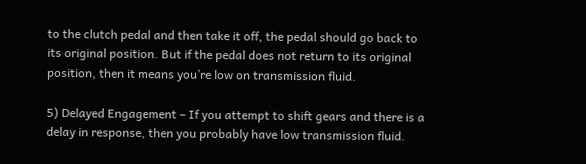to the clutch pedal and then take it off, the pedal should go back to its original position. But if the pedal does not return to its original position, then it means you’re low on transmission fluid.

5) Delayed Engagement – If you attempt to shift gears and there is a delay in response, then you probably have low transmission fluid.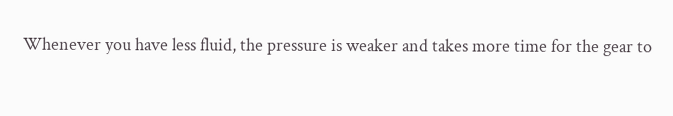Whenever you have less fluid, the pressure is weaker and takes more time for the gear to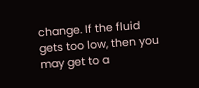change. If the fluid gets too low, then you may get to a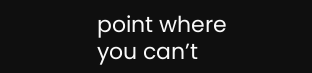point where you can’t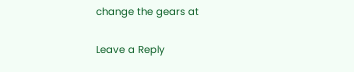change the gears at

Leave a Reply